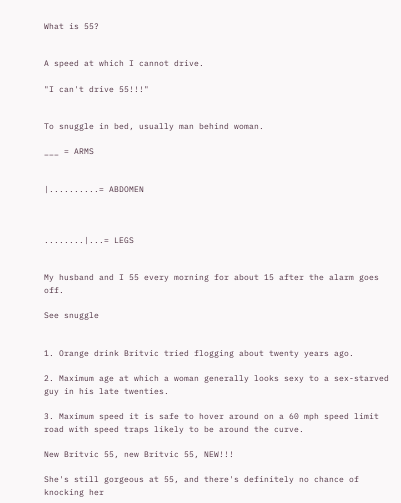What is 55?


A speed at which I cannot drive.

"I can't drive 55!!!"


To snuggle in bed, usually man behind woman.

___ = ARMS


|..........= ABDOMEN



........|...= LEGS


My husband and I 55 every morning for about 15 after the alarm goes off.

See snuggle


1. Orange drink Britvic tried flogging about twenty years ago.

2. Maximum age at which a woman generally looks sexy to a sex-starved guy in his late twenties.

3. Maximum speed it is safe to hover around on a 60 mph speed limit road with speed traps likely to be around the curve.

New Britvic 55, new Britvic 55, NEW!!!

She's still gorgeous at 55, and there's definitely no chance of knocking her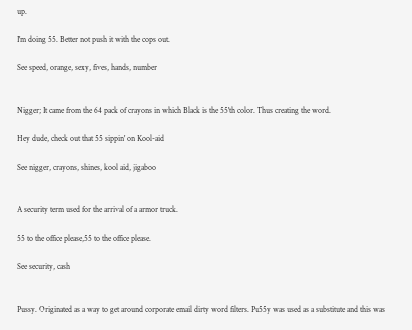up.

I'm doing 55. Better not push it with the cops out.

See speed, orange, sexy, fives, hands, number


Nigger; It came from the 64 pack of crayons in which Black is the 55'th color. Thus creating the word.

Hey dude, check out that 55 sippin' on Kool-aid

See nigger, crayons, shines, kool aid, jigaboo


A security term used for the arrival of a armor truck.

55 to the office please,55 to the office please.

See security, cash


Pussy. Originated as a way to get around corporate email dirty word filters. Pu55y was used as a substitute and this was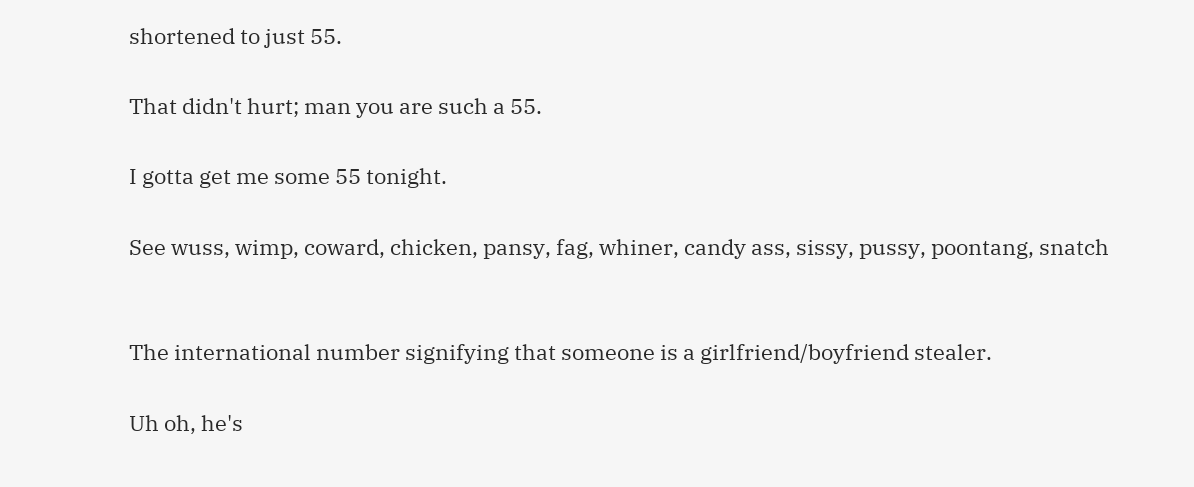shortened to just 55.

That didn't hurt; man you are such a 55.

I gotta get me some 55 tonight.

See wuss, wimp, coward, chicken, pansy, fag, whiner, candy ass, sissy, pussy, poontang, snatch


The international number signifying that someone is a girlfriend/boyfriend stealer.

Uh oh, he's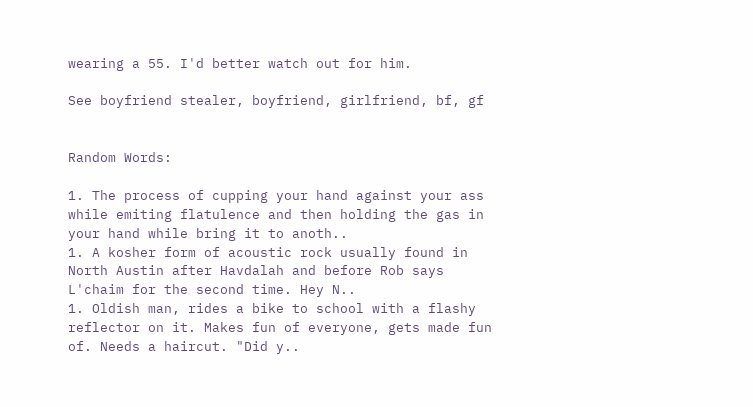wearing a 55. I'd better watch out for him.

See boyfriend stealer, boyfriend, girlfriend, bf, gf


Random Words:

1. The process of cupping your hand against your ass while emiting flatulence and then holding the gas in your hand while bring it to anoth..
1. A kosher form of acoustic rock usually found in North Austin after Havdalah and before Rob says L'chaim for the second time. Hey N..
1. Oldish man, rides a bike to school with a flashy reflector on it. Makes fun of everyone, gets made fun of. Needs a haircut. "Did y..